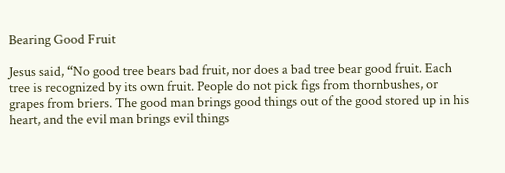Bearing Good Fruit

Jesus said, “No good tree bears bad fruit, nor does a bad tree bear good fruit. Each tree is recognized by its own fruit. People do not pick figs from thornbushes, or grapes from briers. The good man brings good things out of the good stored up in his heart, and the evil man brings evil things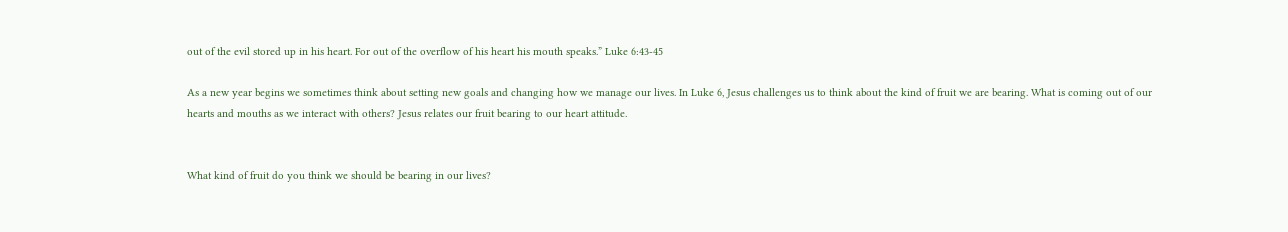out of the evil stored up in his heart. For out of the overflow of his heart his mouth speaks.” Luke 6:43-45

As a new year begins we sometimes think about setting new goals and changing how we manage our lives. In Luke 6, Jesus challenges us to think about the kind of fruit we are bearing. What is coming out of our hearts and mouths as we interact with others? Jesus relates our fruit bearing to our heart attitude.


What kind of fruit do you think we should be bearing in our lives?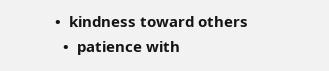•  kindness toward others
  •  patience with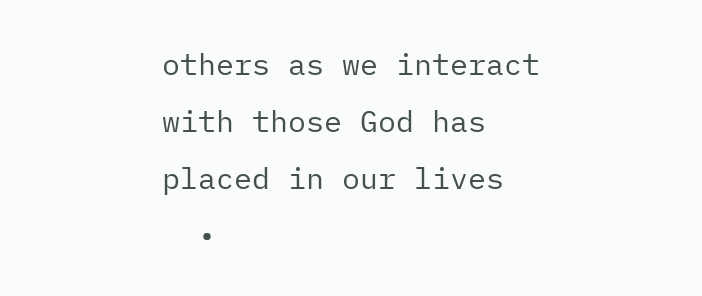others as we interact with those God has placed in our lives
  •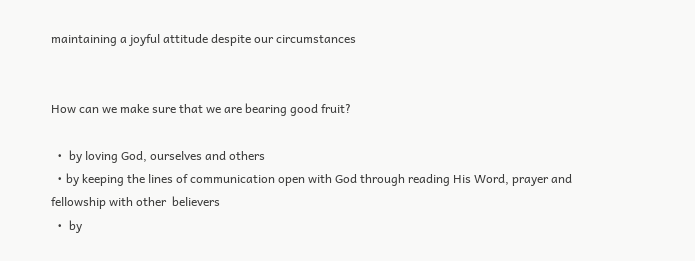maintaining a joyful attitude despite our circumstances


How can we make sure that we are bearing good fruit?

  •  by loving God, ourselves and others
  • by keeping the lines of communication open with God through reading His Word, prayer and fellowship with other  believers
  •  by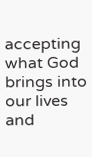accepting what God brings into our lives and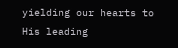yielding our hearts to His leading